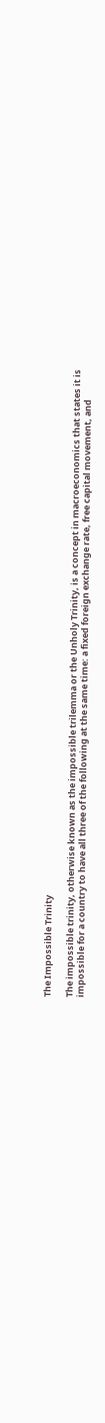The Impossible Trinity

The impossible trinity, otherwise known as the impossible trilemma or the Unholy Trinity, is a concept in macroeconomics that states it is impossible for a country to have all three of the following at the same time: a fixed foreign exchange rate, free capital movement, and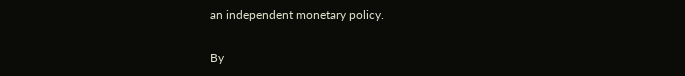an independent monetary policy.

By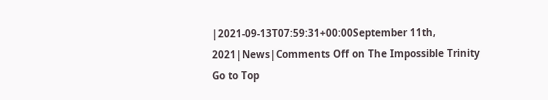|2021-09-13T07:59:31+00:00September 11th, 2021|News|Comments Off on The Impossible Trinity
Go to Top